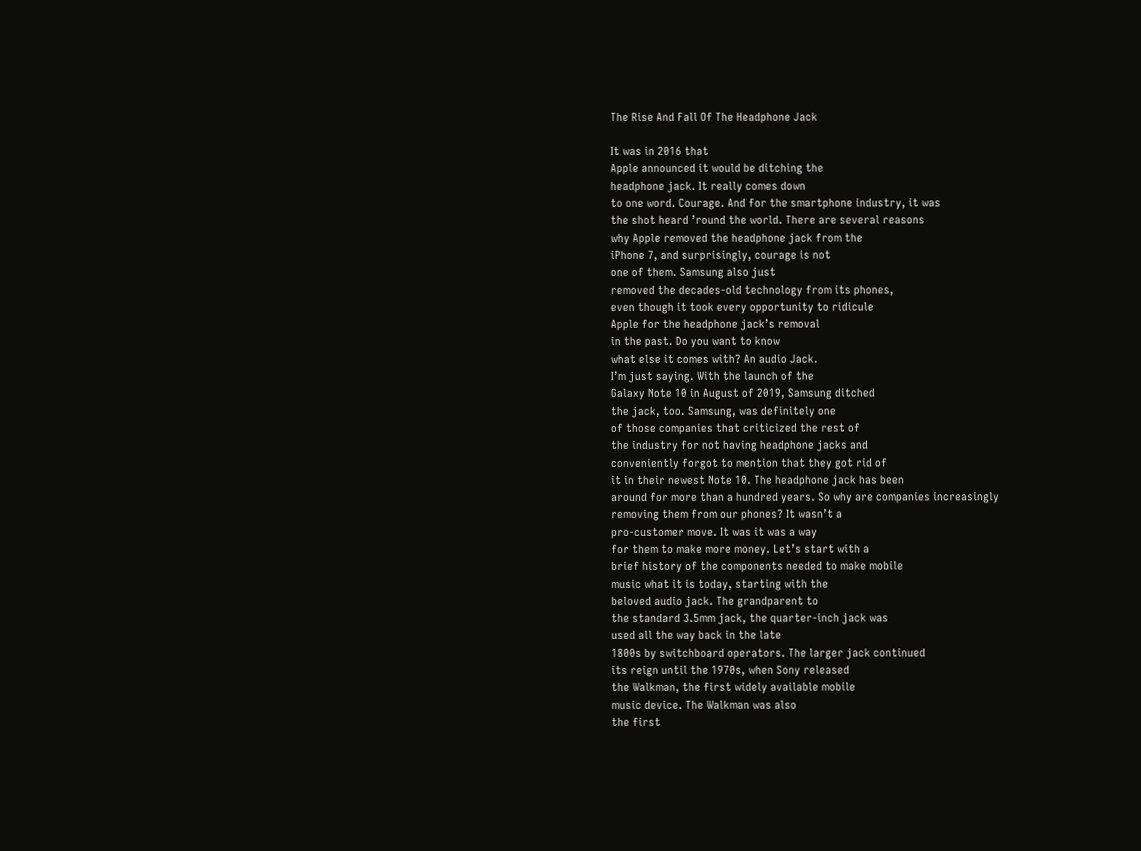The Rise And Fall Of The Headphone Jack

It was in 2016 that
Apple announced it would be ditching the
headphone jack. It really comes down
to one word. Courage. And for the smartphone industry, it was
the shot heard ’round the world. There are several reasons
why Apple removed the headphone jack from the
iPhone 7, and surprisingly, courage is not
one of them. Samsung also just
removed the decades-old technology from its phones,
even though it took every opportunity to ridicule
Apple for the headphone jack’s removal
in the past. Do you want to know
what else it comes with? An audio Jack.
I’m just saying. With the launch of the
Galaxy Note 10 in August of 2019, Samsung ditched
the jack, too. Samsung, was definitely one
of those companies that criticized the rest of
the industry for not having headphone jacks and
conveniently forgot to mention that they got rid of
it in their newest Note 10. The headphone jack has been
around for more than a hundred years. So why are companies increasingly
removing them from our phones? It wasn’t a
pro-customer move. It was it was a way
for them to make more money. Let’s start with a
brief history of the components needed to make mobile
music what it is today, starting with the
beloved audio jack. The grandparent to
the standard 3.5mm jack, the quarter-inch jack was
used all the way back in the late
1800s by switchboard operators. The larger jack continued
its reign until the 1970s, when Sony released
the Walkman, the first widely available mobile
music device. The Walkman was also
the first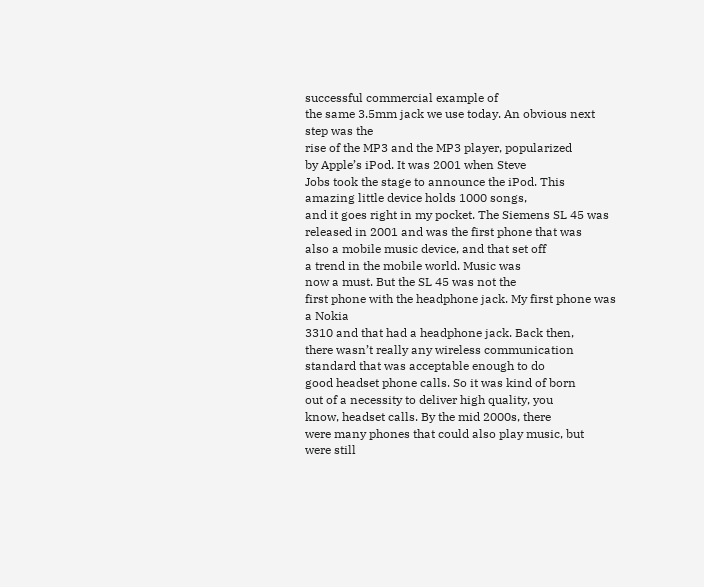successful commercial example of
the same 3.5mm jack we use today. An obvious next step was the
rise of the MP3 and the MP3 player, popularized
by Apple’s iPod. It was 2001 when Steve
Jobs took the stage to announce the iPod. This amazing little device holds 1000 songs,
and it goes right in my pocket. The Siemens SL 45 was
released in 2001 and was the first phone that was
also a mobile music device, and that set off
a trend in the mobile world. Music was
now a must. But the SL 45 was not the
first phone with the headphone jack. My first phone was a Nokia
3310 and that had a headphone jack. Back then,
there wasn’t really any wireless communication
standard that was acceptable enough to do
good headset phone calls. So it was kind of born
out of a necessity to deliver high quality, you
know, headset calls. By the mid 2000s, there
were many phones that could also play music, but
were still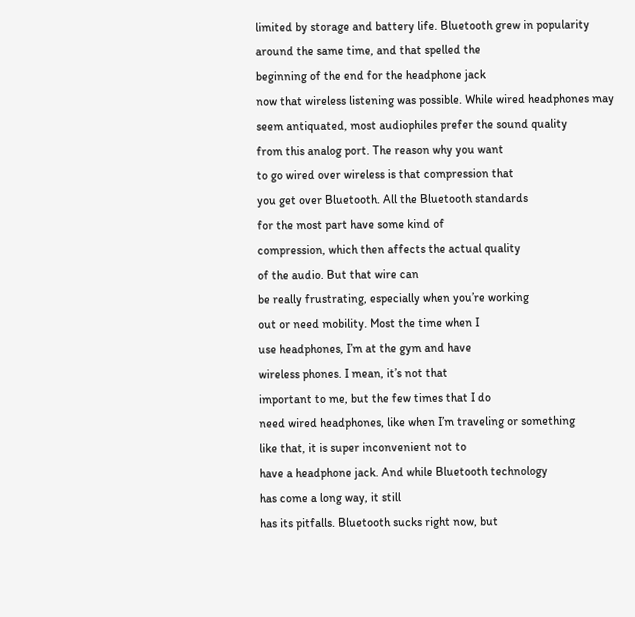limited by storage and battery life. Bluetooth grew in popularity
around the same time, and that spelled the
beginning of the end for the headphone jack
now that wireless listening was possible. While wired headphones may
seem antiquated, most audiophiles prefer the sound quality
from this analog port. The reason why you want
to go wired over wireless is that compression that
you get over Bluetooth. All the Bluetooth standards
for the most part have some kind of
compression, which then affects the actual quality
of the audio. But that wire can
be really frustrating, especially when you’re working
out or need mobility. Most the time when I
use headphones, I’m at the gym and have
wireless phones. I mean, it’s not that
important to me, but the few times that I do
need wired headphones, like when I’m traveling or something
like that, it is super inconvenient not to
have a headphone jack. And while Bluetooth technology
has come a long way, it still
has its pitfalls. Bluetooth sucks right now, but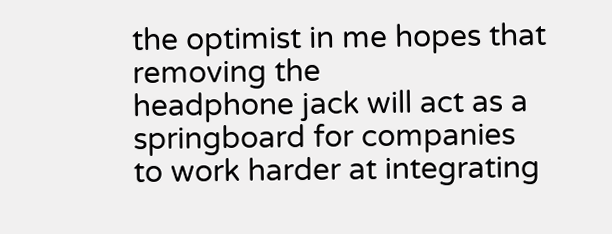the optimist in me hopes that removing the
headphone jack will act as a springboard for companies
to work harder at integrating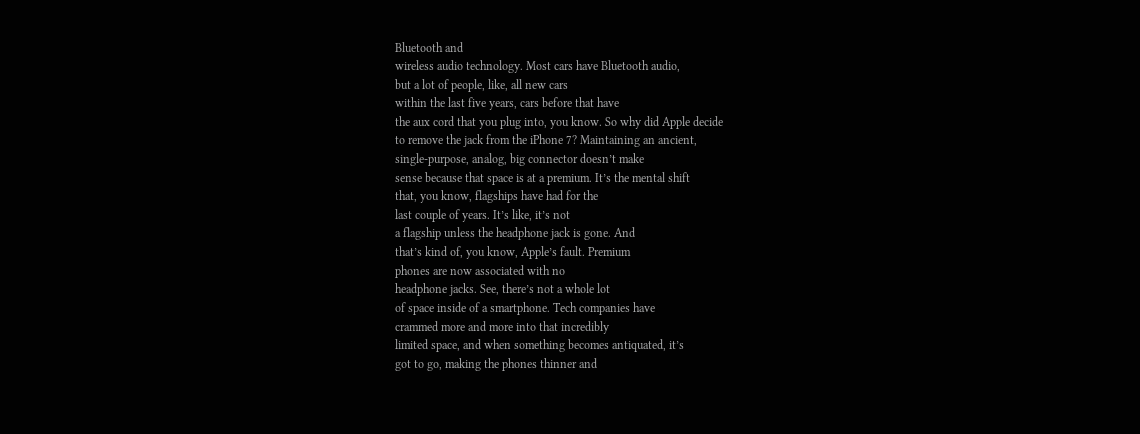Bluetooth and
wireless audio technology. Most cars have Bluetooth audio,
but a lot of people, like, all new cars
within the last five years, cars before that have
the aux cord that you plug into, you know. So why did Apple decide
to remove the jack from the iPhone 7? Maintaining an ancient,
single-purpose, analog, big connector doesn’t make
sense because that space is at a premium. It’s the mental shift
that, you know, flagships have had for the
last couple of years. It’s like, it’s not
a flagship unless the headphone jack is gone. And
that’s kind of, you know, Apple’s fault. Premium
phones are now associated with no
headphone jacks. See, there’s not a whole lot
of space inside of a smartphone. Tech companies have
crammed more and more into that incredibly
limited space, and when something becomes antiquated, it’s
got to go, making the phones thinner and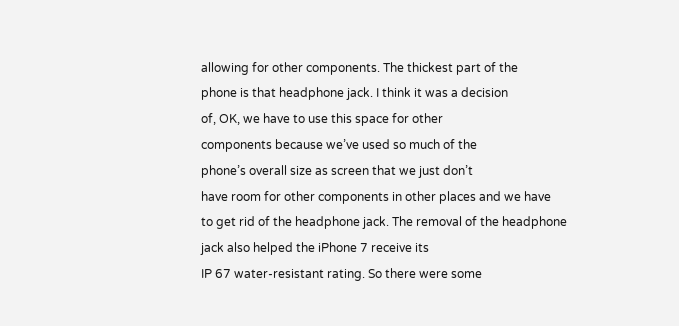allowing for other components. The thickest part of the
phone is that headphone jack. I think it was a decision
of, OK, we have to use this space for other
components because we’ve used so much of the
phone’s overall size as screen that we just don’t
have room for other components in other places and we have
to get rid of the headphone jack. The removal of the headphone
jack also helped the iPhone 7 receive its
IP 67 water-resistant rating. So there were some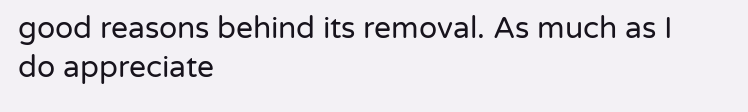good reasons behind its removal. As much as I do appreciate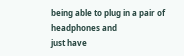being able to plug in a pair of headphones and
just have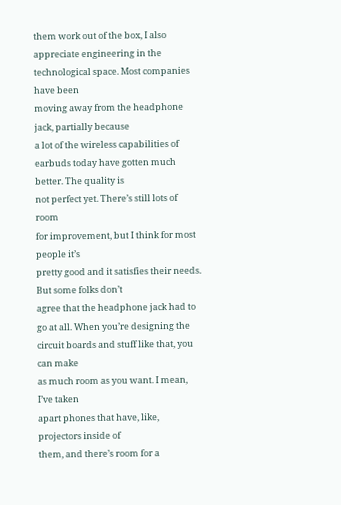them work out of the box, I also
appreciate engineering in the technological space. Most companies have been
moving away from the headphone jack, partially because
a lot of the wireless capabilities of
earbuds today have gotten much better. The quality is
not perfect yet. There’s still lots of room
for improvement, but I think for most people it’s
pretty good and it satisfies their needs. But some folks don’t
agree that the headphone jack had to go at all. When you’re designing the
circuit boards and stuff like that, you can make
as much room as you want. I mean, I’ve taken
apart phones that have, like, projectors inside of
them, and there’s room for a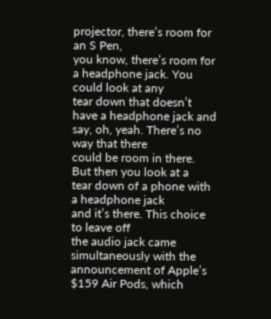projector, there’s room for an S Pen,
you know, there’s room for a headphone jack. You could look at any
tear down that doesn’t have a headphone jack and
say, oh, yeah. There’s no way that there
could be room in there. But then you look at a
tear down of a phone with a headphone jack
and it’s there. This choice to leave off
the audio jack came simultaneously with the
announcement of Apple’s $159 Air Pods, which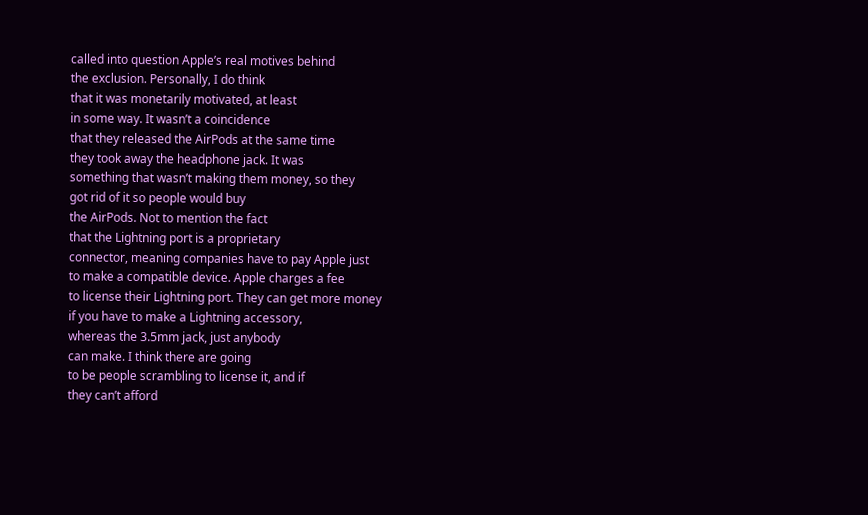called into question Apple’s real motives behind
the exclusion. Personally, I do think
that it was monetarily motivated, at least
in some way. It wasn’t a coincidence
that they released the AirPods at the same time
they took away the headphone jack. It was
something that wasn’t making them money, so they
got rid of it so people would buy
the AirPods. Not to mention the fact
that the Lightning port is a proprietary
connector, meaning companies have to pay Apple just
to make a compatible device. Apple charges a fee
to license their Lightning port. They can get more money
if you have to make a Lightning accessory,
whereas the 3.5mm jack, just anybody
can make. I think there are going
to be people scrambling to license it, and if
they can’t afford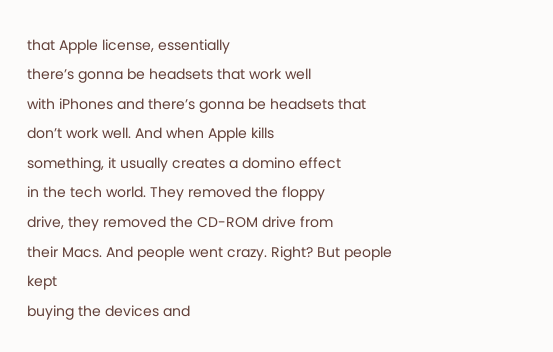that Apple license, essentially
there’s gonna be headsets that work well
with iPhones and there’s gonna be headsets that
don’t work well. And when Apple kills
something, it usually creates a domino effect
in the tech world. They removed the floppy
drive, they removed the CD-ROM drive from
their Macs. And people went crazy. Right? But people kept
buying the devices and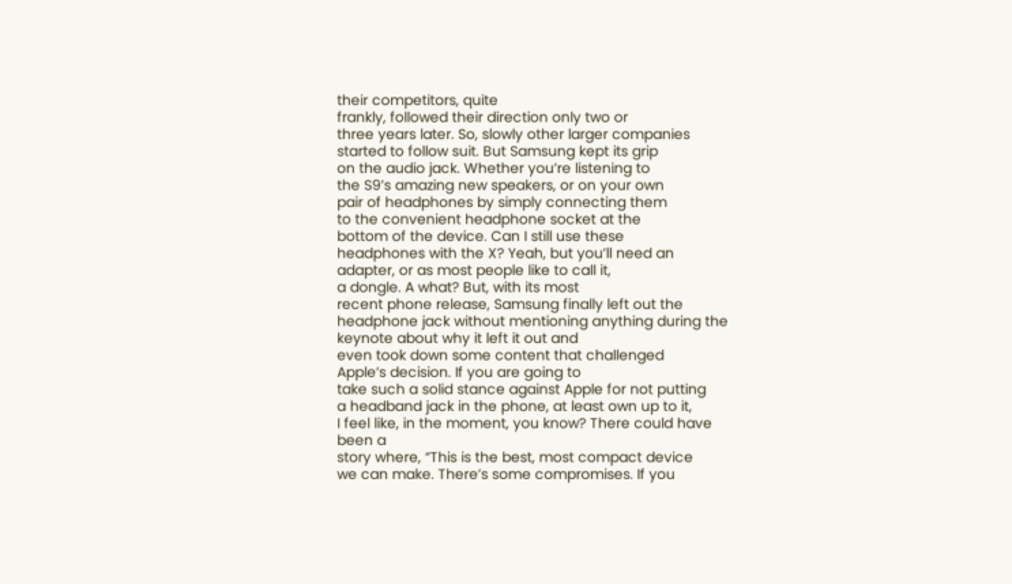their competitors, quite
frankly, followed their direction only two or
three years later. So, slowly other larger companies
started to follow suit. But Samsung kept its grip
on the audio jack. Whether you’re listening to
the S9’s amazing new speakers, or on your own
pair of headphones by simply connecting them
to the convenient headphone socket at the
bottom of the device. Can I still use these
headphones with the X? Yeah, but you’ll need an
adapter, or as most people like to call it,
a dongle. A what? But, with its most
recent phone release, Samsung finally left out the
headphone jack without mentioning anything during the
keynote about why it left it out and
even took down some content that challenged
Apple’s decision. If you are going to
take such a solid stance against Apple for not putting
a headband jack in the phone, at least own up to it,
I feel like, in the moment, you know? There could have been a
story where, “This is the best, most compact device
we can make. There’s some compromises. If you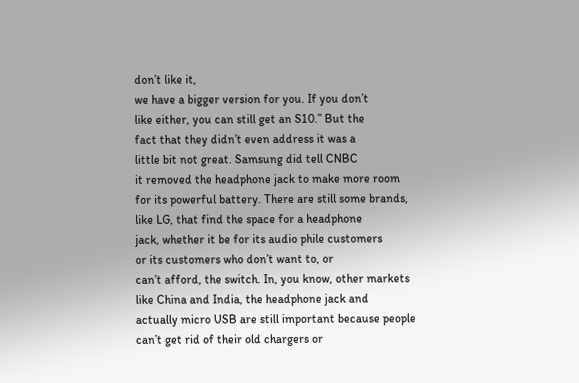don’t like it,
we have a bigger version for you. If you don’t
like either, you can still get an S10.” But the
fact that they didn’t even address it was a
little bit not great. Samsung did tell CNBC
it removed the headphone jack to make more room
for its powerful battery. There are still some brands,
like LG, that find the space for a headphone
jack, whether it be for its audio phile customers
or its customers who don’t want to, or
can’t afford, the switch. In, you know, other markets
like China and India, the headphone jack and
actually micro USB are still important because people
can’t get rid of their old chargers or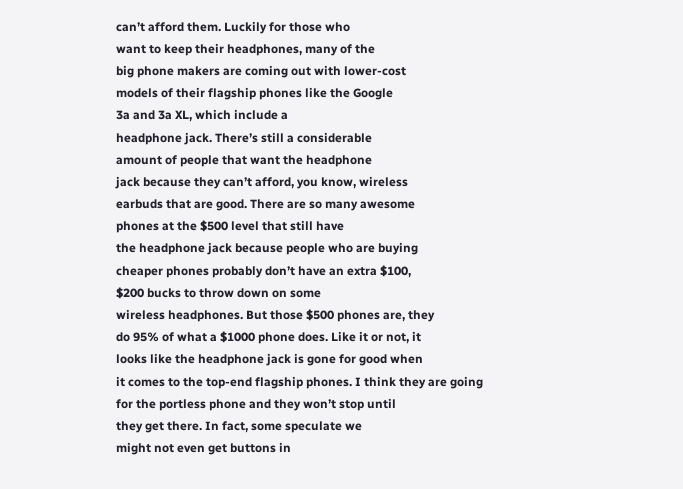can’t afford them. Luckily for those who
want to keep their headphones, many of the
big phone makers are coming out with lower-cost
models of their flagship phones like the Google
3a and 3a XL, which include a
headphone jack. There’s still a considerable
amount of people that want the headphone
jack because they can’t afford, you know, wireless
earbuds that are good. There are so many awesome
phones at the $500 level that still have
the headphone jack because people who are buying
cheaper phones probably don’t have an extra $100,
$200 bucks to throw down on some
wireless headphones. But those $500 phones are, they
do 95% of what a $1000 phone does. Like it or not, it
looks like the headphone jack is gone for good when
it comes to the top-end flagship phones. I think they are going
for the portless phone and they won’t stop until
they get there. In fact, some speculate we
might not even get buttons in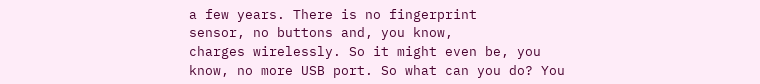a few years. There is no fingerprint
sensor, no buttons and, you know,
charges wirelessly. So it might even be, you
know, no more USB port. So what can you do? You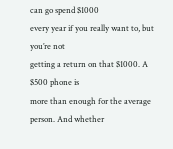can go spend $1000
every year if you really want to, but you’re not
getting a return on that $1000. A $500 phone is
more than enough for the average person. And whether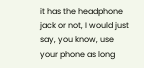it has the headphone jack or not, I would just
say, you know, use your phone as long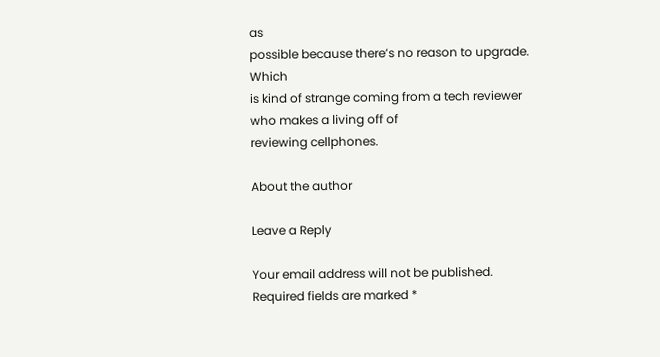as
possible because there’s no reason to upgrade. Which
is kind of strange coming from a tech reviewer
who makes a living off of
reviewing cellphones.

About the author

Leave a Reply

Your email address will not be published. Required fields are marked *